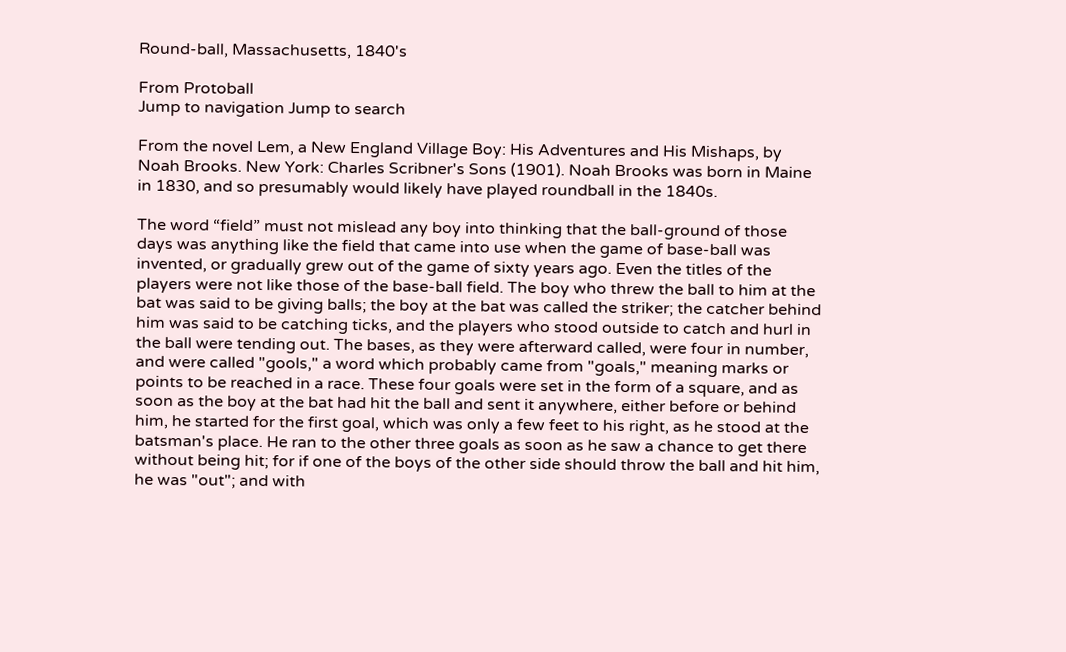Round-ball, Massachusetts, 1840's

From Protoball
Jump to navigation Jump to search

From the novel Lem, a New England Village Boy: His Adventures and His Mishaps, by Noah Brooks. New York: Charles Scribner's Sons (1901). Noah Brooks was born in Maine in 1830, and so presumably would likely have played roundball in the 1840s.

The word “field” must not mislead any boy into thinking that the ball-ground of those days was anything like the field that came into use when the game of base-ball was invented, or gradually grew out of the game of sixty years ago. Even the titles of the players were not like those of the base-ball field. The boy who threw the ball to him at the bat was said to be giving balls; the boy at the bat was called the striker; the catcher behind him was said to be catching ticks, and the players who stood outside to catch and hurl in the ball were tending out. The bases, as they were afterward called, were four in number, and were called "gools," a word which probably came from "goals," meaning marks or points to be reached in a race. These four goals were set in the form of a square, and as soon as the boy at the bat had hit the ball and sent it anywhere, either before or behind him, he started for the first goal, which was only a few feet to his right, as he stood at the batsman's place. He ran to the other three goals as soon as he saw a chance to get there without being hit; for if one of the boys of the other side should throw the ball and hit him, he was "out"; and with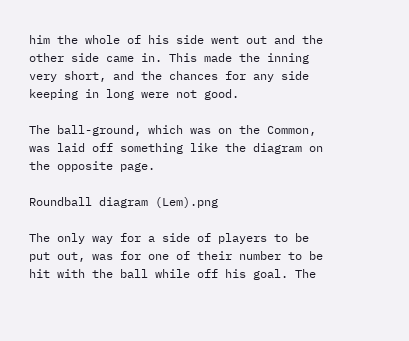him the whole of his side went out and the other side came in. This made the inning very short, and the chances for any side keeping in long were not good.

The ball-ground, which was on the Common, was laid off something like the diagram on the opposite page.

Roundball diagram (Lem).png

The only way for a side of players to be put out, was for one of their number to be hit with the ball while off his goal. The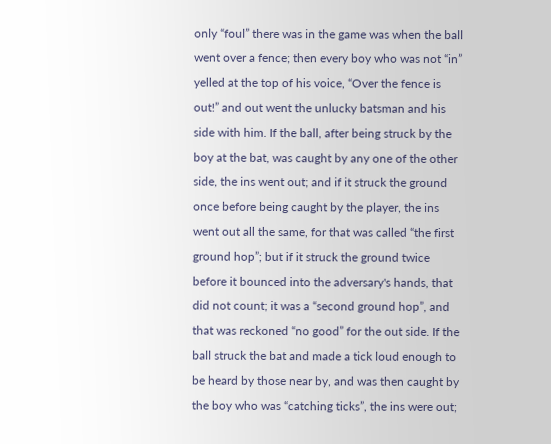only “foul” there was in the game was when the ball went over a fence; then every boy who was not “in” yelled at the top of his voice, “Over the fence is out!” and out went the unlucky batsman and his side with him. If the ball, after being struck by the boy at the bat, was caught by any one of the other side, the ins went out; and if it struck the ground once before being caught by the player, the ins went out all the same, for that was called “the first ground hop”; but if it struck the ground twice before it bounced into the adversary's hands, that did not count; it was a “second ground hop”, and that was reckoned “no good” for the out side. If the ball struck the bat and made a tick loud enough to be heard by those near by, and was then caught by the boy who was “catching ticks”, the ins were out;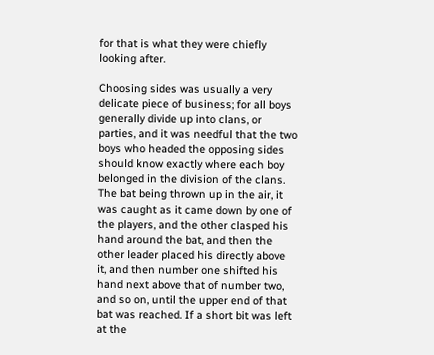for that is what they were chiefly looking after.

Choosing sides was usually a very delicate piece of business; for all boys generally divide up into clans, or parties, and it was needful that the two boys who headed the opposing sides should know exactly where each boy belonged in the division of the clans. The bat being thrown up in the air, it was caught as it came down by one of the players, and the other clasped his hand around the bat, and then the other leader placed his directly above it, and then number one shifted his hand next above that of number two, and so on, until the upper end of that bat was reached. If a short bit was left at the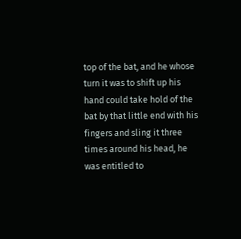top of the bat, and he whose turn it was to shift up his hand could take hold of the bat by that little end with his fingers and sling it three times around his head, he was entitled to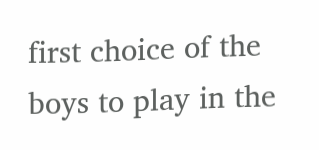first choice of the boys to play in the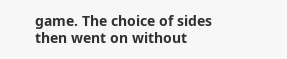game. The choice of sides then went on without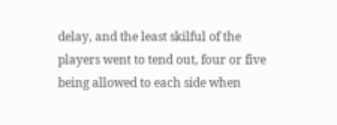delay, and the least skilful of the players went to tend out, four or five being allowed to each side when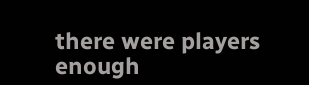there were players enough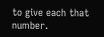to give each that number.